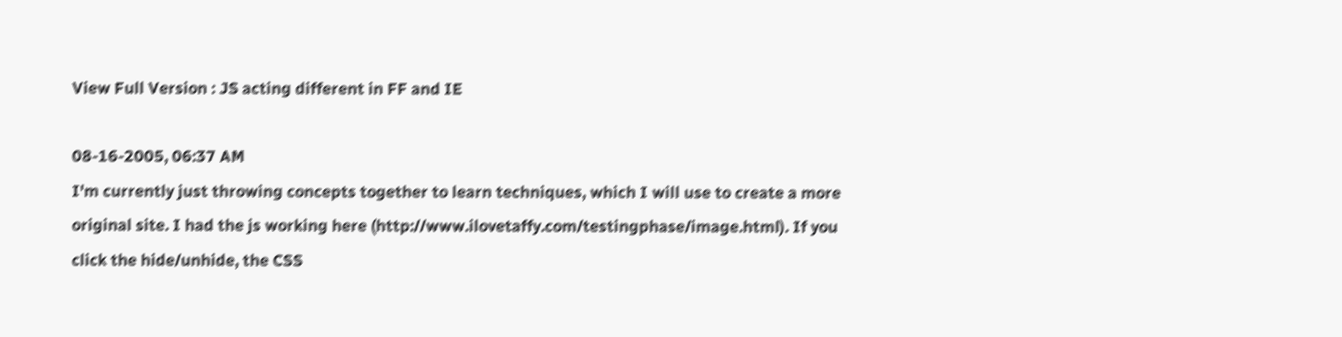View Full Version : JS acting different in FF and IE

08-16-2005, 06:37 AM
I'm currently just throwing concepts together to learn techniques, which I will use to create a more original site. I had the js working here (http://www.ilovetaffy.com/testingphase/image.html). If you click the hide/unhide, the CSS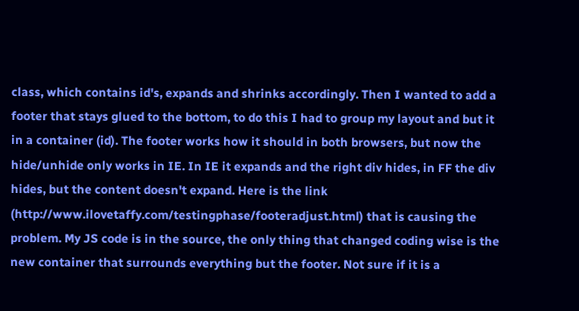class, which contains id's, expands and shrinks accordingly. Then I wanted to add a footer that stays glued to the bottom, to do this I had to group my layout and but it in a container (id). The footer works how it should in both browsers, but now the hide/unhide only works in IE. In IE it expands and the right div hides, in FF the div hides, but the content doesn't expand. Here is the link (http://www.ilovetaffy.com/testingphase/footeradjust.html) that is causing the problem. My JS code is in the source, the only thing that changed coding wise is the new container that surrounds everything but the footer. Not sure if it is a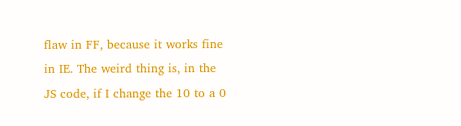flaw in FF, because it works fine in IE. The weird thing is, in the JS code, if I change the 10 to a 0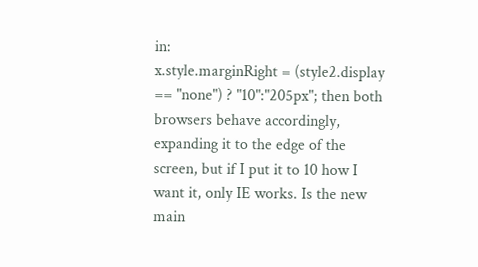in:
x.style.marginRight = (style2.display == "none") ? "10":"205px"; then both browsers behave accordingly, expanding it to the edge of the screen, but if I put it to 10 how I want it, only IE works. Is the new main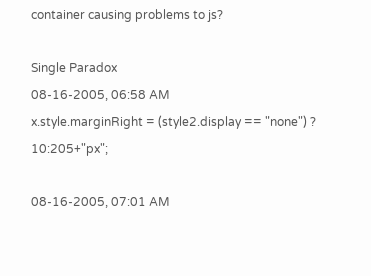container causing problems to js?

Single Paradox
08-16-2005, 06:58 AM
x.style.marginRight = (style2.display == "none") ? 10:205+"px";

08-16-2005, 07:01 AM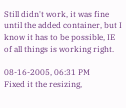Still didn't work, it was fine until the added container, but I know it has to be possible, IE of all things is working right.

08-16-2005, 06:31 PM
Fixed it the resizing,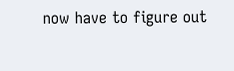now have to figure out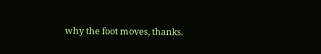why the foot moves, thanks.